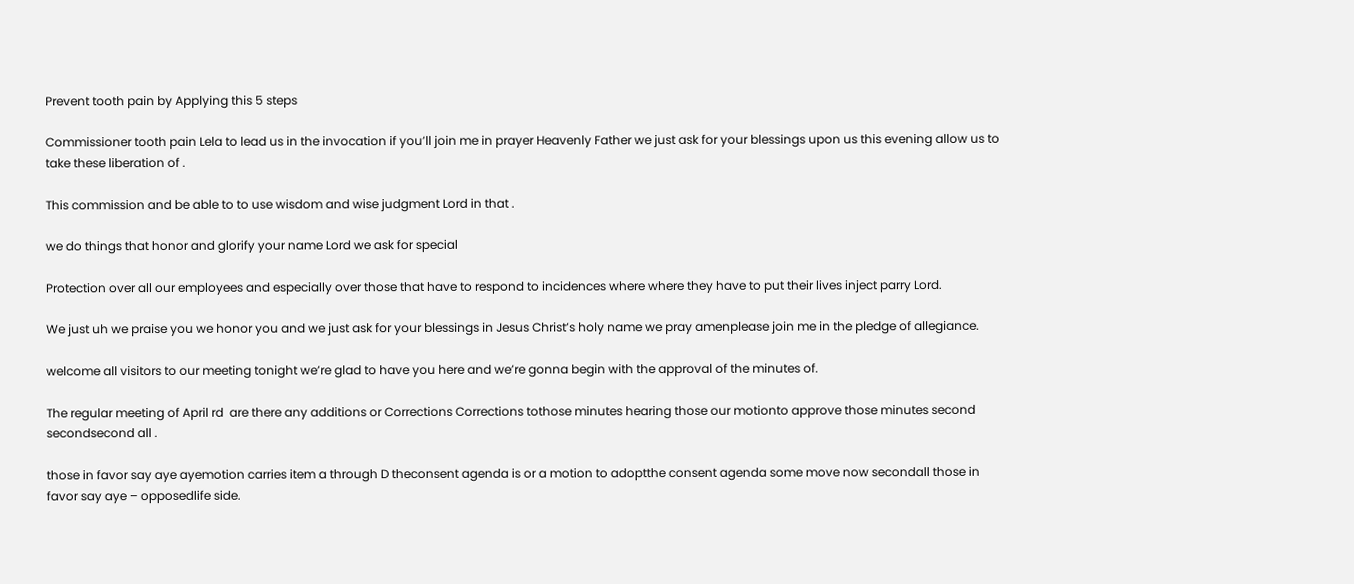Prevent tooth pain by Applying this 5 steps

Commissioner tooth pain Lela to lead us in the invocation if you’ll join me in prayer Heavenly Father we just ask for your blessings upon us this evening allow us to take these liberation of .

This commission and be able to to use wisdom and wise judgment Lord in that .

we do things that honor and glorify your name Lord we ask for special

Protection over all our employees and especially over those that have to respond to incidences where where they have to put their lives inject parry Lord.

We just uh we praise you we honor you and we just ask for your blessings in Jesus Christ’s holy name we pray amenplease join me in the pledge of allegiance.

welcome all visitors to our meeting tonight we’re glad to have you here and we’re gonna begin with the approval of the minutes of.

The regular meeting of April rd  are there any additions or Corrections Corrections tothose minutes hearing those our motionto approve those minutes second secondsecond all .

those in favor say aye ayemotion carries item a through D theconsent agenda is or a motion to adoptthe consent agenda some move now secondall those in favor say aye – opposedlife side.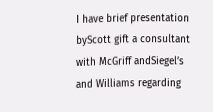I have brief presentation byScott gift a consultant with McGriff andSiegel’s and Williams regarding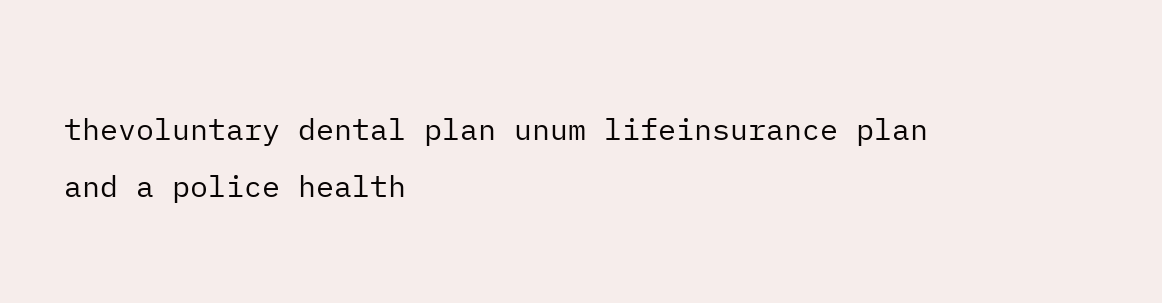thevoluntary dental plan unum lifeinsurance plan and a police health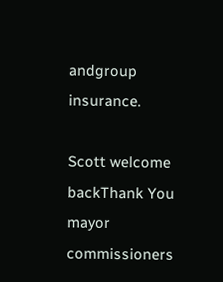andgroup insurance.

Scott welcome backThank You mayor commissioners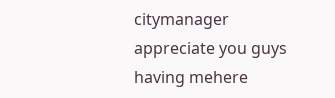citymanager appreciate you guys having mehere